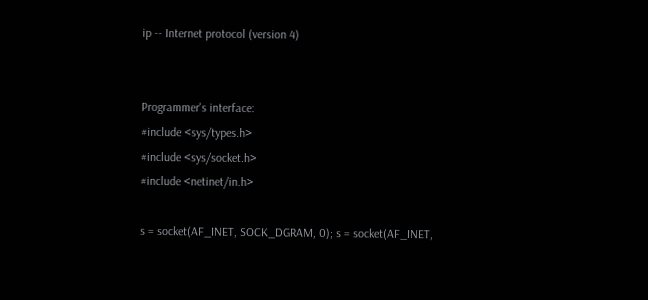ip -- Internet protocol (version 4)


Programmer's interface:
#include <sys/types.h>
#include <sys/socket.h>
#include <netinet/in.h>

s = socket(AF_INET, SOCK_DGRAM, 0); s = socket(AF_INET,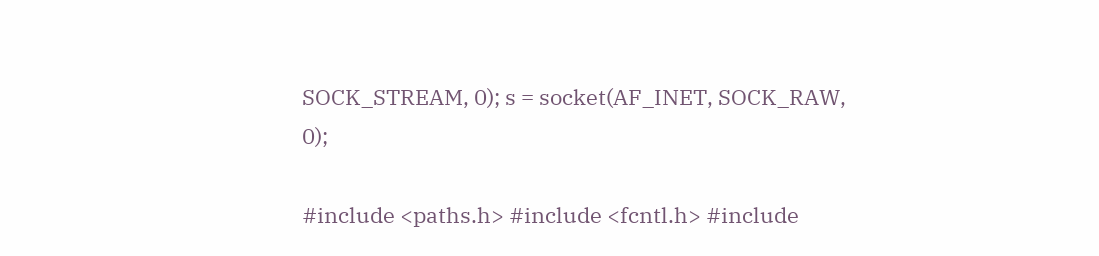SOCK_STREAM, 0); s = socket(AF_INET, SOCK_RAW, 0);

#include <paths.h> #include <fcntl.h> #include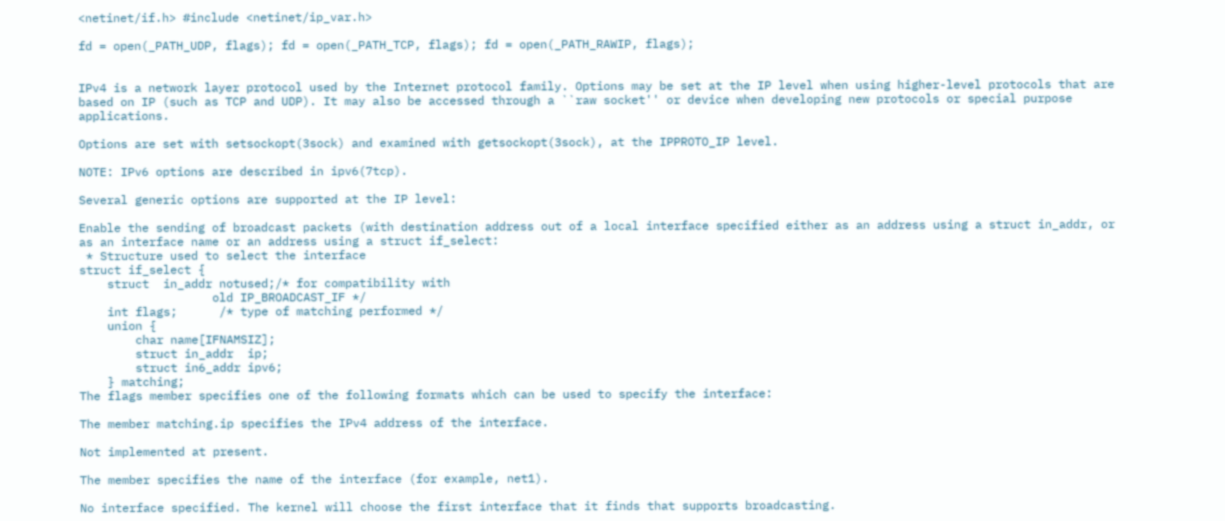<netinet/if.h> #include <netinet/ip_var.h>

fd = open(_PATH_UDP, flags); fd = open(_PATH_TCP, flags); fd = open(_PATH_RAWIP, flags);


IPv4 is a network layer protocol used by the Internet protocol family. Options may be set at the IP level when using higher-level protocols that are based on IP (such as TCP and UDP). It may also be accessed through a ``raw socket'' or device when developing new protocols or special purpose applications.

Options are set with setsockopt(3sock) and examined with getsockopt(3sock), at the IPPROTO_IP level.

NOTE: IPv6 options are described in ipv6(7tcp).

Several generic options are supported at the IP level:

Enable the sending of broadcast packets (with destination address out of a local interface specified either as an address using a struct in_addr, or as an interface name or an address using a struct if_select:
 * Structure used to select the interface
struct if_select {
    struct  in_addr notused;/* for compatibility with
                   old IP_BROADCAST_IF */
    int flags;      /* type of matching performed */
    union {
        char name[IFNAMSIZ];
        struct in_addr  ip;
        struct in6_addr ipv6;
    } matching;
The flags member specifies one of the following formats which can be used to specify the interface:

The member matching.ip specifies the IPv4 address of the interface.

Not implemented at present.

The member specifies the name of the interface (for example, net1).

No interface specified. The kernel will choose the first interface that it finds that supports broadcasting.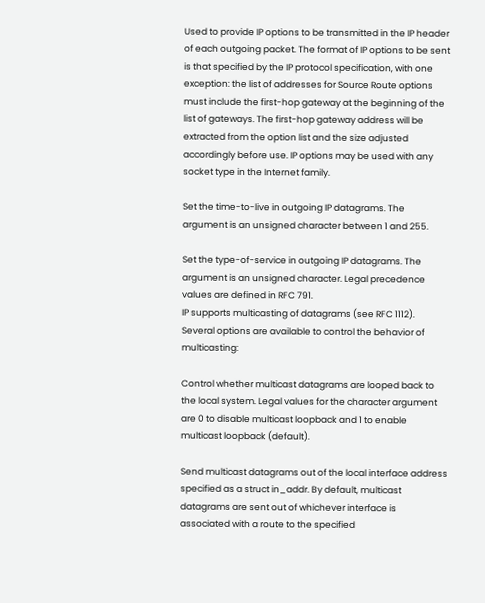Used to provide IP options to be transmitted in the IP header of each outgoing packet. The format of IP options to be sent is that specified by the IP protocol specification, with one exception: the list of addresses for Source Route options must include the first-hop gateway at the beginning of the list of gateways. The first-hop gateway address will be extracted from the option list and the size adjusted accordingly before use. IP options may be used with any socket type in the Internet family.

Set the time-to-live in outgoing IP datagrams. The argument is an unsigned character between 1 and 255.

Set the type-of-service in outgoing IP datagrams. The argument is an unsigned character. Legal precedence values are defined in RFC 791.
IP supports multicasting of datagrams (see RFC 1112). Several options are available to control the behavior of multicasting:

Control whether multicast datagrams are looped back to the local system. Legal values for the character argument are 0 to disable multicast loopback and 1 to enable multicast loopback (default).

Send multicast datagrams out of the local interface address specified as a struct in_addr. By default, multicast datagrams are sent out of whichever interface is associated with a route to the specified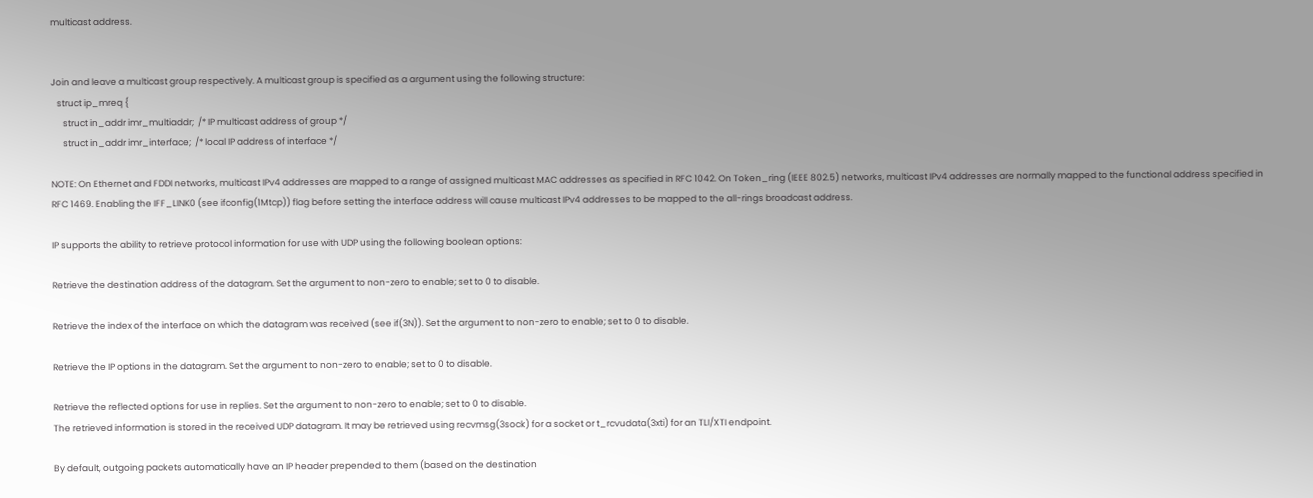multicast address.


Join and leave a multicast group respectively. A multicast group is specified as a argument using the following structure:
   struct ip_mreq {
      struct in_addr imr_multiaddr;  /* IP multicast address of group */
      struct in_addr imr_interface;  /* local IP address of interface */

NOTE: On Ethernet and FDDI networks, multicast IPv4 addresses are mapped to a range of assigned multicast MAC addresses as specified in RFC 1042. On Token_ring (IEEE 802.5) networks, multicast IPv4 addresses are normally mapped to the functional address specified in RFC 1469. Enabling the IFF_LINK0 (see ifconfig(1Mtcp)) flag before setting the interface address will cause multicast IPv4 addresses to be mapped to the all-rings broadcast address.

IP supports the ability to retrieve protocol information for use with UDP using the following boolean options:

Retrieve the destination address of the datagram. Set the argument to non-zero to enable; set to 0 to disable.

Retrieve the index of the interface on which the datagram was received (see if(3N)). Set the argument to non-zero to enable; set to 0 to disable.

Retrieve the IP options in the datagram. Set the argument to non-zero to enable; set to 0 to disable.

Retrieve the reflected options for use in replies. Set the argument to non-zero to enable; set to 0 to disable.
The retrieved information is stored in the received UDP datagram. It may be retrieved using recvmsg(3sock) for a socket or t_rcvudata(3xti) for an TLI/XTI endpoint.

By default, outgoing packets automatically have an IP header prepended to them (based on the destination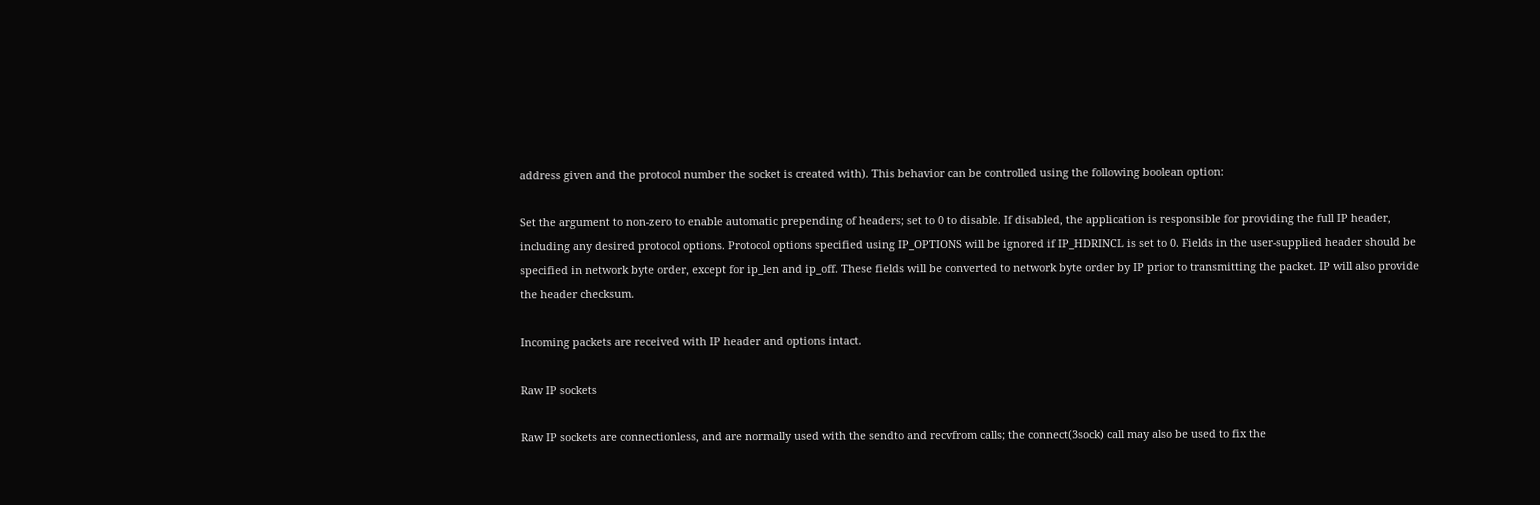address given and the protocol number the socket is created with). This behavior can be controlled using the following boolean option:

Set the argument to non-zero to enable automatic prepending of headers; set to 0 to disable. If disabled, the application is responsible for providing the full IP header, including any desired protocol options. Protocol options specified using IP_OPTIONS will be ignored if IP_HDRINCL is set to 0. Fields in the user-supplied header should be specified in network byte order, except for ip_len and ip_off. These fields will be converted to network byte order by IP prior to transmitting the packet. IP will also provide the header checksum.

Incoming packets are received with IP header and options intact.

Raw IP sockets

Raw IP sockets are connectionless, and are normally used with the sendto and recvfrom calls; the connect(3sock) call may also be used to fix the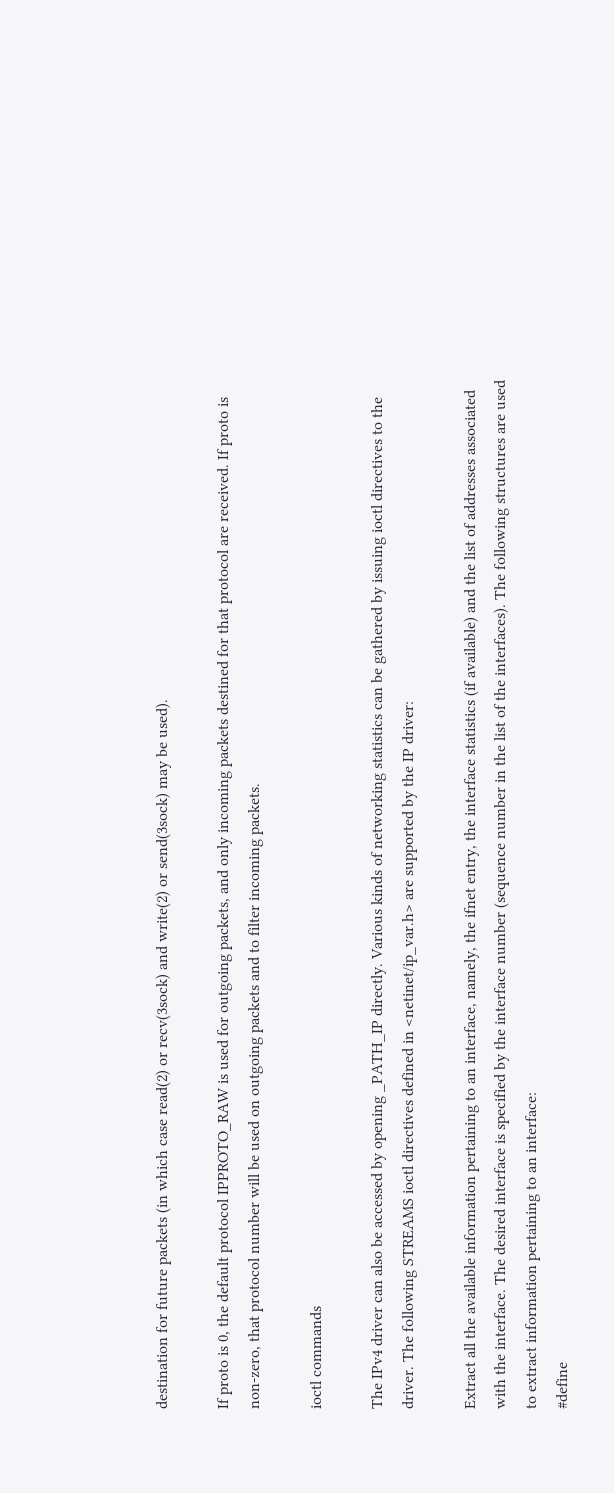destination for future packets (in which case read(2) or recv(3sock) and write(2) or send(3sock) may be used).

If proto is 0, the default protocol IPPROTO_RAW is used for outgoing packets, and only incoming packets destined for that protocol are received. If proto is non-zero, that protocol number will be used on outgoing packets and to filter incoming packets.

ioctl commands

The IPv4 driver can also be accessed by opening _PATH_IP directly. Various kinds of networking statistics can be gathered by issuing ioctl directives to the driver. The following STREAMS ioctl directives defined in <netinet/ip_var.h> are supported by the IP driver:

Extract all the available information pertaining to an interface, namely, the ifnet entry, the interface statistics (if available) and the list of addresses associated with the interface. The desired interface is specified by the interface number (sequence number in the list of the interfaces). The following structures are used to extract information pertaining to an interface:
#define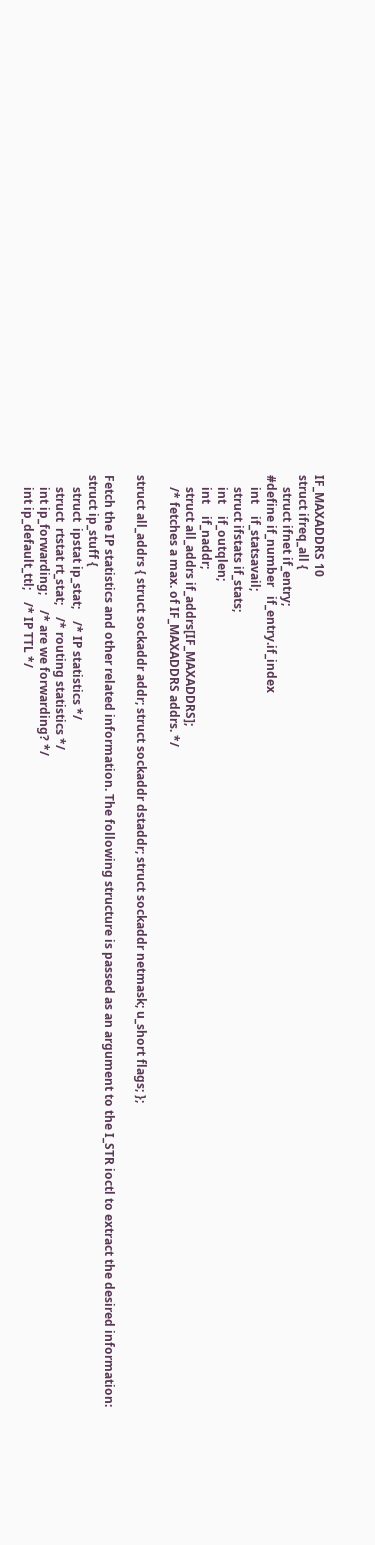IF_MAXADDRS 10
struct ifreq_all {
    struct ifnet if_entry;
#define if_number   if_entry.if_index
    int    if_statsavail;
    struct ifstats if_stats;
    int    if_outqlen;
    int    if_naddr;
    struct all_addrs if_addrs[IF_MAXADDRS];
    /* fetches a max. of IF_MAXADDRS addrs. */

struct all_addrs { struct sockaddr addr; struct sockaddr dstaddr; struct sockaddr netmask; u_short flags; };

Fetch the IP statistics and other related information. The following structure is passed as an argument to the I_STR ioctl to extract the desired information:
struct ip_stuff {
    struct  ipstat ip_stat;    /* IP statistics */
    struct  rtstat rt_stat;    /* routing statistics */
    int ip_forwarding;     /* are we forwarding? */
    int ip_default_ttl;    /* IP TTL */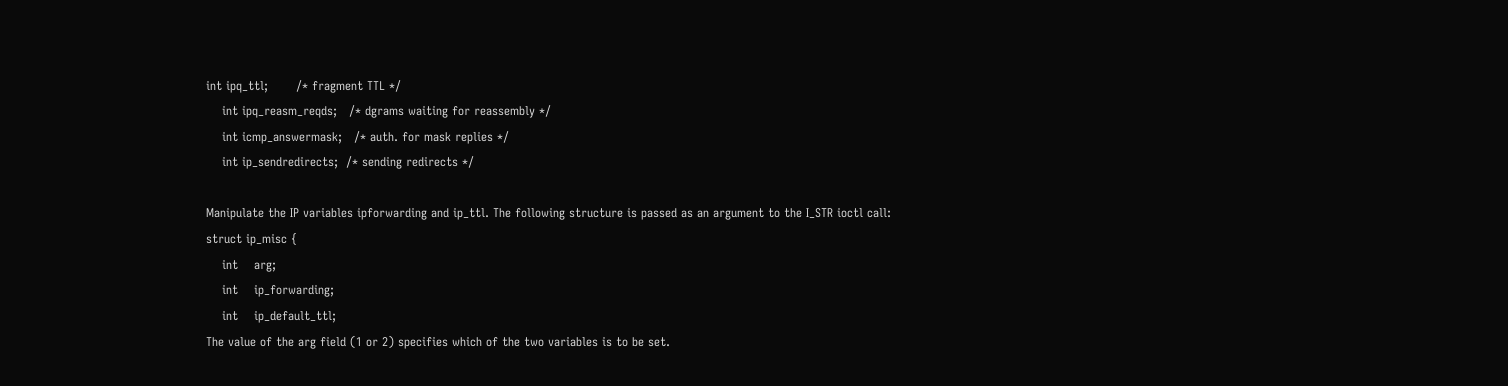int ipq_ttl;       /* fragment TTL */
    int ipq_reasm_reqds;   /* dgrams waiting for reassembly */
    int icmp_answermask;   /* auth. for mask replies */
    int ip_sendredirects;  /* sending redirects */

Manipulate the IP variables ipforwarding and ip_ttl. The following structure is passed as an argument to the I_STR ioctl call:
struct ip_misc {
    int    arg;
    int    ip_forwarding;
    int    ip_default_ttl;
The value of the arg field (1 or 2) specifies which of the two variables is to be set.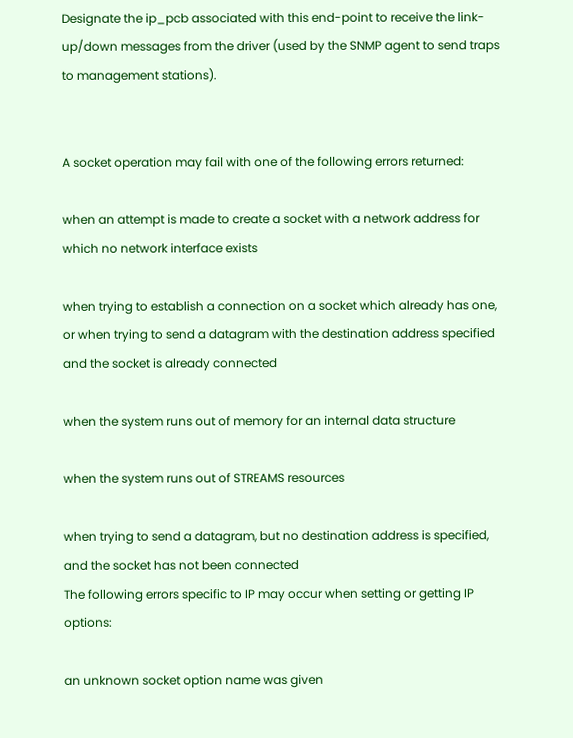Designate the ip_pcb associated with this end-point to receive the link-up/down messages from the driver (used by the SNMP agent to send traps to management stations).


A socket operation may fail with one of the following errors returned:

when an attempt is made to create a socket with a network address for which no network interface exists

when trying to establish a connection on a socket which already has one, or when trying to send a datagram with the destination address specified and the socket is already connected

when the system runs out of memory for an internal data structure

when the system runs out of STREAMS resources

when trying to send a datagram, but no destination address is specified, and the socket has not been connected
The following errors specific to IP may occur when setting or getting IP options:

an unknown socket option name was given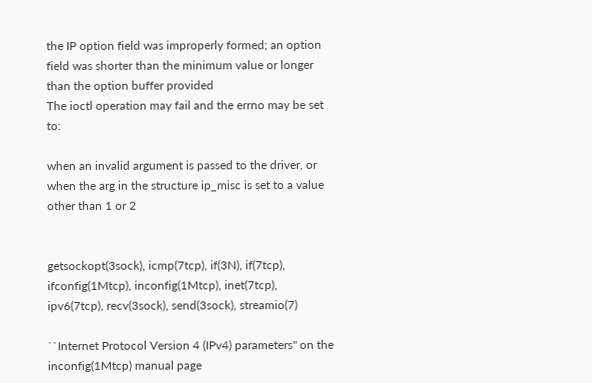the IP option field was improperly formed; an option field was shorter than the minimum value or longer than the option buffer provided
The ioctl operation may fail and the errno may be set to:

when an invalid argument is passed to the driver, or when the arg in the structure ip_misc is set to a value other than 1 or 2


getsockopt(3sock), icmp(7tcp), if(3N), if(7tcp), ifconfig(1Mtcp), inconfig(1Mtcp), inet(7tcp), ipv6(7tcp), recv(3sock), send(3sock), streamio(7)

``Internet Protocol Version 4 (IPv4) parameters'' on the inconfig(1Mtcp) manual page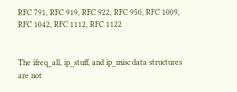RFC 791, RFC 919, RFC 922, RFC 950, RFC 1009, RFC 1042, RFC 1112, RFC 1122


The ifreq_all, ip_stuff, and ip_misc data structures are not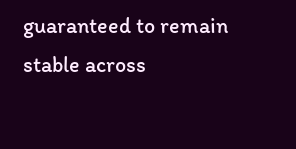guaranteed to remain stable across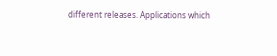different releases. Applications which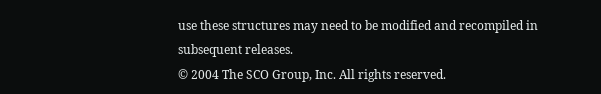use these structures may need to be modified and recompiled in subsequent releases.
© 2004 The SCO Group, Inc. All rights reserved.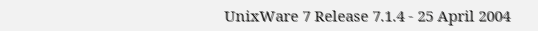UnixWare 7 Release 7.1.4 - 25 April 2004